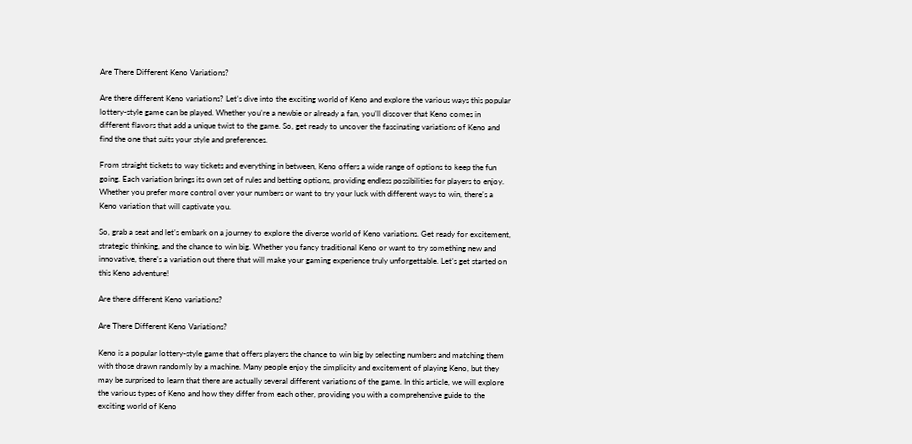Are There Different Keno Variations?

Are there different Keno variations? Let’s dive into the exciting world of Keno and explore the various ways this popular lottery-style game can be played. Whether you’re a newbie or already a fan, you’ll discover that Keno comes in different flavors that add a unique twist to the game. So, get ready to uncover the fascinating variations of Keno and find the one that suits your style and preferences.

From straight tickets to way tickets and everything in between, Keno offers a wide range of options to keep the fun going. Each variation brings its own set of rules and betting options, providing endless possibilities for players to enjoy. Whether you prefer more control over your numbers or want to try your luck with different ways to win, there’s a Keno variation that will captivate you.

So, grab a seat and let’s embark on a journey to explore the diverse world of Keno variations. Get ready for excitement, strategic thinking, and the chance to win big. Whether you fancy traditional Keno or want to try something new and innovative, there’s a variation out there that will make your gaming experience truly unforgettable. Let’s get started on this Keno adventure!

Are there different Keno variations?

Are There Different Keno Variations?

Keno is a popular lottery-style game that offers players the chance to win big by selecting numbers and matching them with those drawn randomly by a machine. Many people enjoy the simplicity and excitement of playing Keno, but they may be surprised to learn that there are actually several different variations of the game. In this article, we will explore the various types of Keno and how they differ from each other, providing you with a comprehensive guide to the exciting world of Keno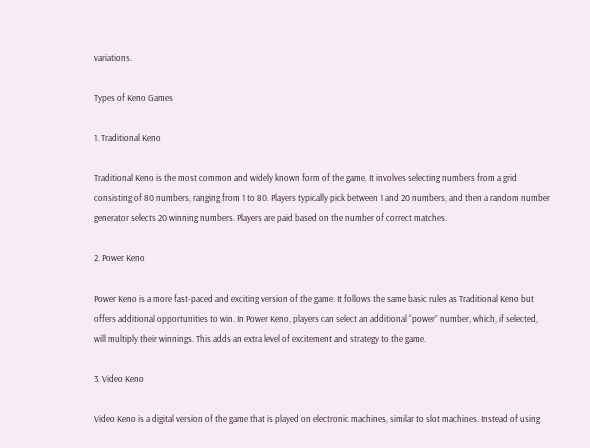variations.

Types of Keno Games

1. Traditional Keno

Traditional Keno is the most common and widely known form of the game. It involves selecting numbers from a grid consisting of 80 numbers, ranging from 1 to 80. Players typically pick between 1 and 20 numbers, and then a random number generator selects 20 winning numbers. Players are paid based on the number of correct matches.

2. Power Keno

Power Keno is a more fast-paced and exciting version of the game. It follows the same basic rules as Traditional Keno but offers additional opportunities to win. In Power Keno, players can select an additional “power” number, which, if selected, will multiply their winnings. This adds an extra level of excitement and strategy to the game.

3. Video Keno

Video Keno is a digital version of the game that is played on electronic machines, similar to slot machines. Instead of using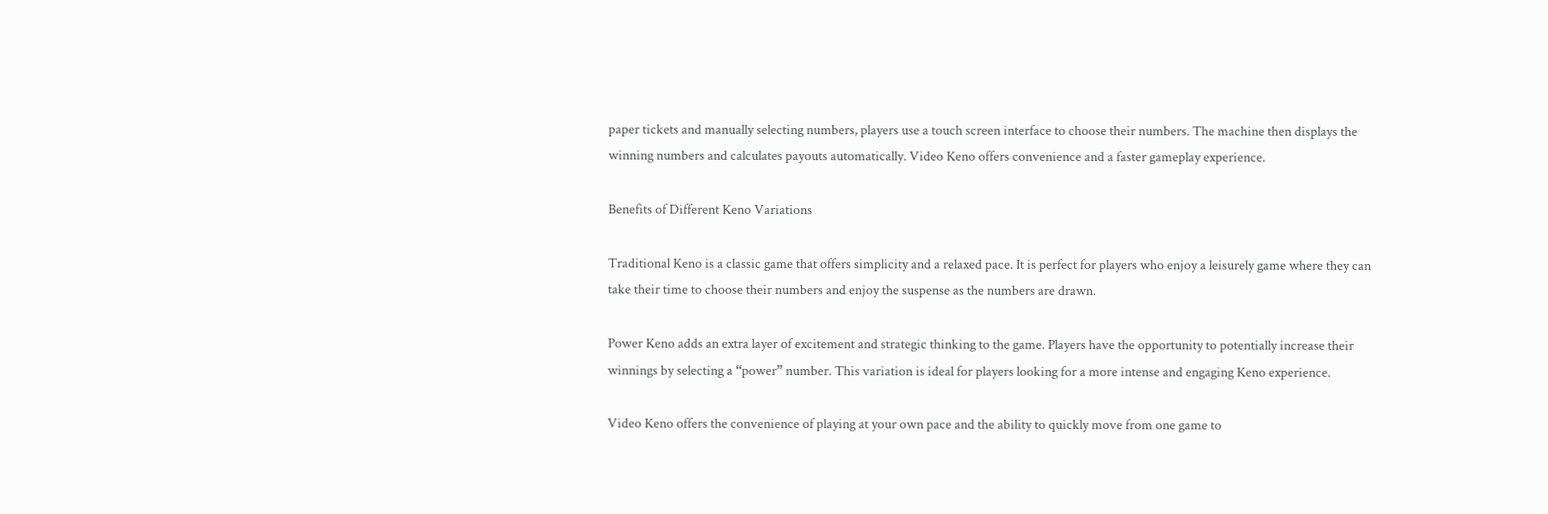paper tickets and manually selecting numbers, players use a touch screen interface to choose their numbers. The machine then displays the winning numbers and calculates payouts automatically. Video Keno offers convenience and a faster gameplay experience.

Benefits of Different Keno Variations

Traditional Keno is a classic game that offers simplicity and a relaxed pace. It is perfect for players who enjoy a leisurely game where they can take their time to choose their numbers and enjoy the suspense as the numbers are drawn.

Power Keno adds an extra layer of excitement and strategic thinking to the game. Players have the opportunity to potentially increase their winnings by selecting a “power” number. This variation is ideal for players looking for a more intense and engaging Keno experience.

Video Keno offers the convenience of playing at your own pace and the ability to quickly move from one game to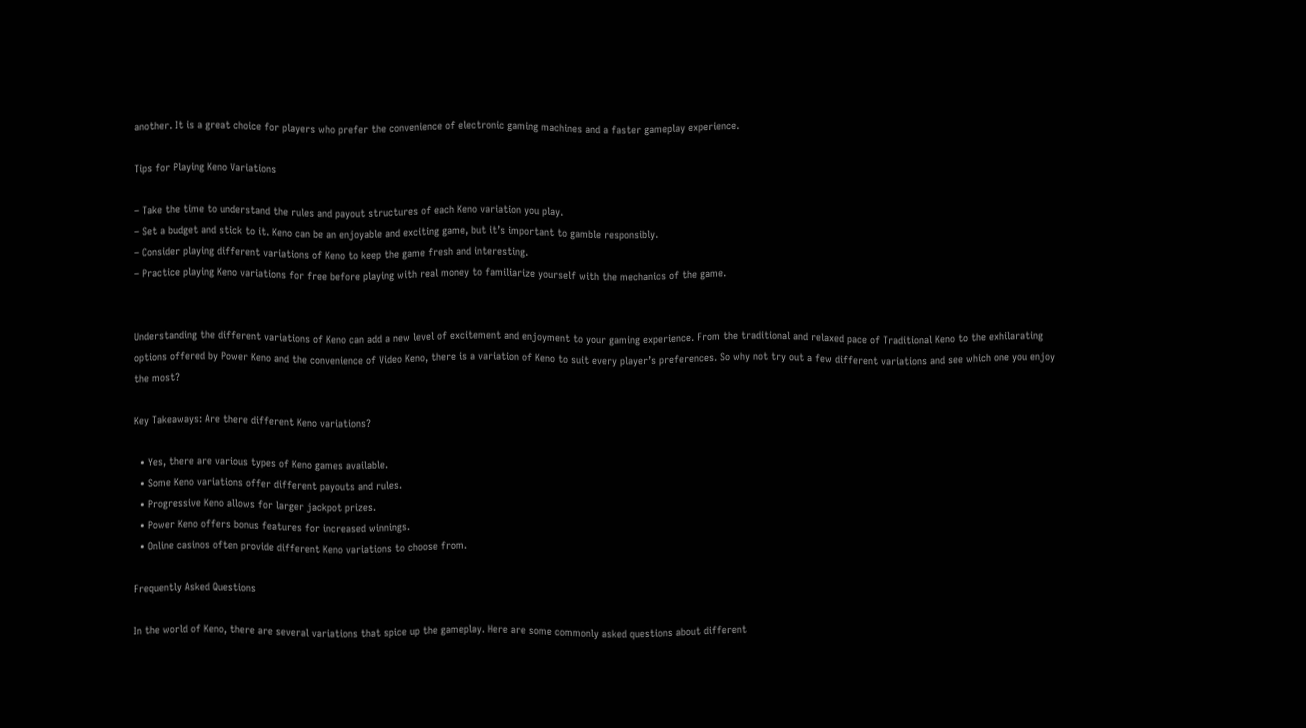another. It is a great choice for players who prefer the convenience of electronic gaming machines and a faster gameplay experience.

Tips for Playing Keno Variations

– Take the time to understand the rules and payout structures of each Keno variation you play.
– Set a budget and stick to it. Keno can be an enjoyable and exciting game, but it’s important to gamble responsibly.
– Consider playing different variations of Keno to keep the game fresh and interesting.
– Practice playing Keno variations for free before playing with real money to familiarize yourself with the mechanics of the game.


Understanding the different variations of Keno can add a new level of excitement and enjoyment to your gaming experience. From the traditional and relaxed pace of Traditional Keno to the exhilarating options offered by Power Keno and the convenience of Video Keno, there is a variation of Keno to suit every player’s preferences. So why not try out a few different variations and see which one you enjoy the most?

Key Takeaways: Are there different Keno variations?

  • Yes, there are various types of Keno games available.
  • Some Keno variations offer different payouts and rules.
  • Progressive Keno allows for larger jackpot prizes.
  • Power Keno offers bonus features for increased winnings.
  • Online casinos often provide different Keno variations to choose from.

Frequently Asked Questions

In the world of Keno, there are several variations that spice up the gameplay. Here are some commonly asked questions about different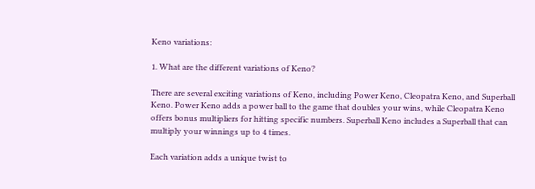Keno variations:

1. What are the different variations of Keno?

There are several exciting variations of Keno, including Power Keno, Cleopatra Keno, and Superball Keno. Power Keno adds a power ball to the game that doubles your wins, while Cleopatra Keno offers bonus multipliers for hitting specific numbers. Superball Keno includes a Superball that can multiply your winnings up to 4 times.

Each variation adds a unique twist to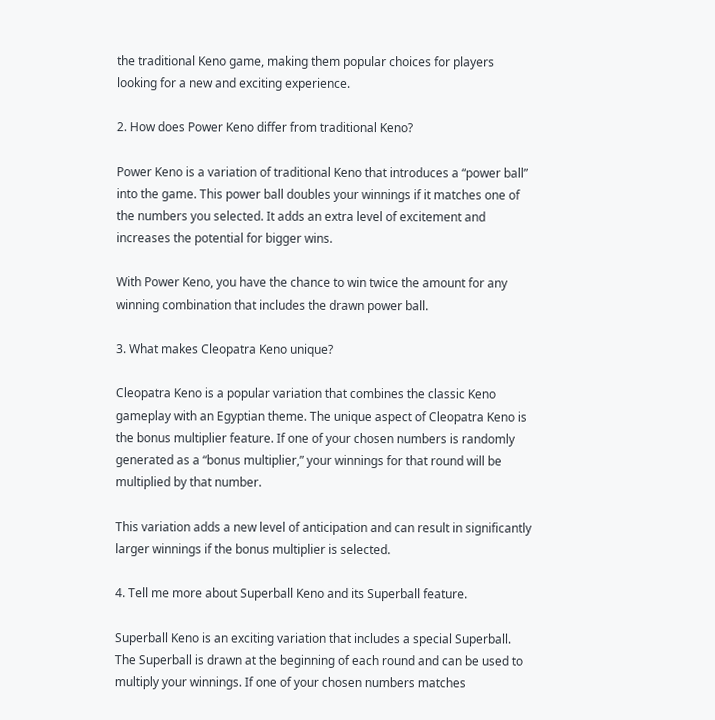the traditional Keno game, making them popular choices for players looking for a new and exciting experience.

2. How does Power Keno differ from traditional Keno?

Power Keno is a variation of traditional Keno that introduces a “power ball” into the game. This power ball doubles your winnings if it matches one of the numbers you selected. It adds an extra level of excitement and increases the potential for bigger wins.

With Power Keno, you have the chance to win twice the amount for any winning combination that includes the drawn power ball.

3. What makes Cleopatra Keno unique?

Cleopatra Keno is a popular variation that combines the classic Keno gameplay with an Egyptian theme. The unique aspect of Cleopatra Keno is the bonus multiplier feature. If one of your chosen numbers is randomly generated as a “bonus multiplier,” your winnings for that round will be multiplied by that number.

This variation adds a new level of anticipation and can result in significantly larger winnings if the bonus multiplier is selected.

4. Tell me more about Superball Keno and its Superball feature.

Superball Keno is an exciting variation that includes a special Superball. The Superball is drawn at the beginning of each round and can be used to multiply your winnings. If one of your chosen numbers matches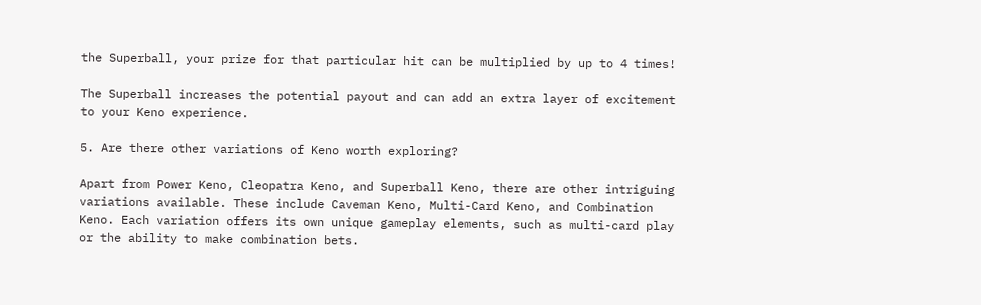the Superball, your prize for that particular hit can be multiplied by up to 4 times!

The Superball increases the potential payout and can add an extra layer of excitement to your Keno experience.

5. Are there other variations of Keno worth exploring?

Apart from Power Keno, Cleopatra Keno, and Superball Keno, there are other intriguing variations available. These include Caveman Keno, Multi-Card Keno, and Combination Keno. Each variation offers its own unique gameplay elements, such as multi-card play or the ability to make combination bets.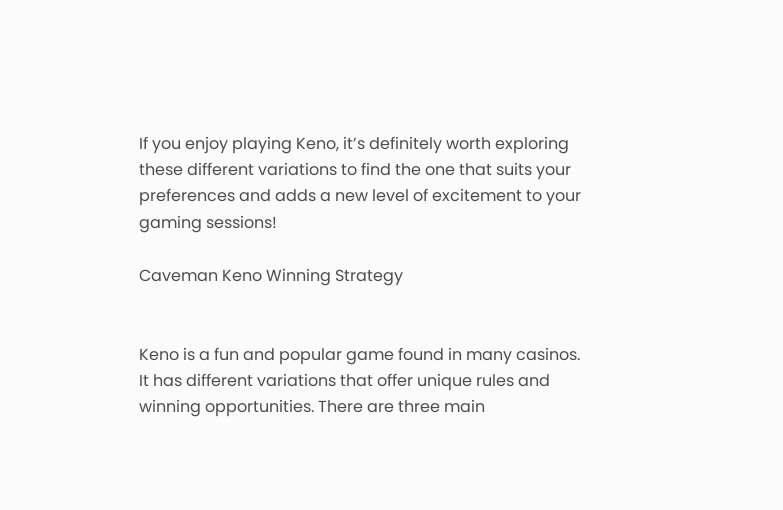If you enjoy playing Keno, it’s definitely worth exploring these different variations to find the one that suits your preferences and adds a new level of excitement to your gaming sessions!

Caveman Keno Winning Strategy


Keno is a fun and popular game found in many casinos. It has different variations that offer unique rules and winning opportunities. There are three main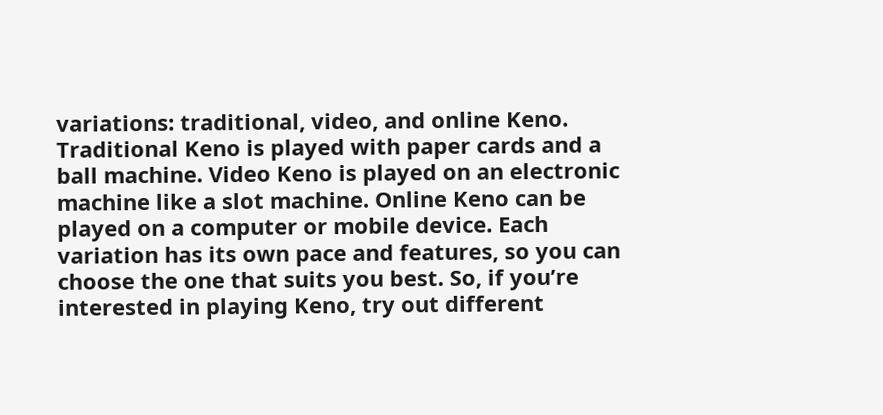variations: traditional, video, and online Keno. Traditional Keno is played with paper cards and a ball machine. Video Keno is played on an electronic machine like a slot machine. Online Keno can be played on a computer or mobile device. Each variation has its own pace and features, so you can choose the one that suits you best. So, if you’re interested in playing Keno, try out different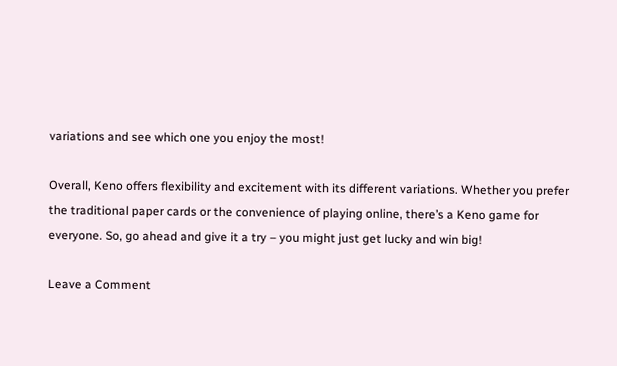variations and see which one you enjoy the most!

Overall, Keno offers flexibility and excitement with its different variations. Whether you prefer the traditional paper cards or the convenience of playing online, there’s a Keno game for everyone. So, go ahead and give it a try – you might just get lucky and win big!

Leave a Comment